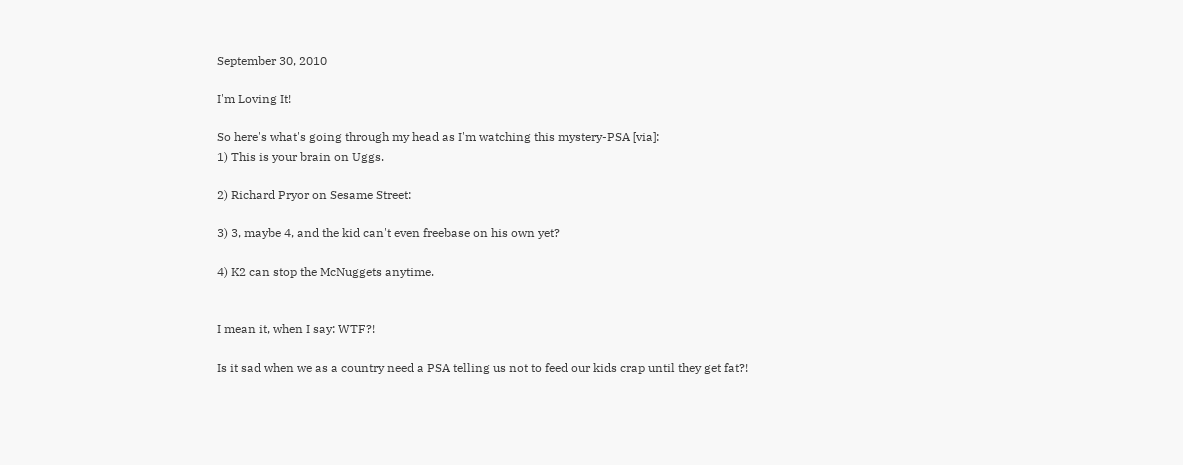September 30, 2010

I'm Loving It!

So here's what's going through my head as I'm watching this mystery-PSA [via]:
1) This is your brain on Uggs.

2) Richard Pryor on Sesame Street:

3) 3, maybe 4, and the kid can't even freebase on his own yet?

4) K2 can stop the McNuggets anytime.


I mean it, when I say: WTF?!

Is it sad when we as a country need a PSA telling us not to feed our kids crap until they get fat?!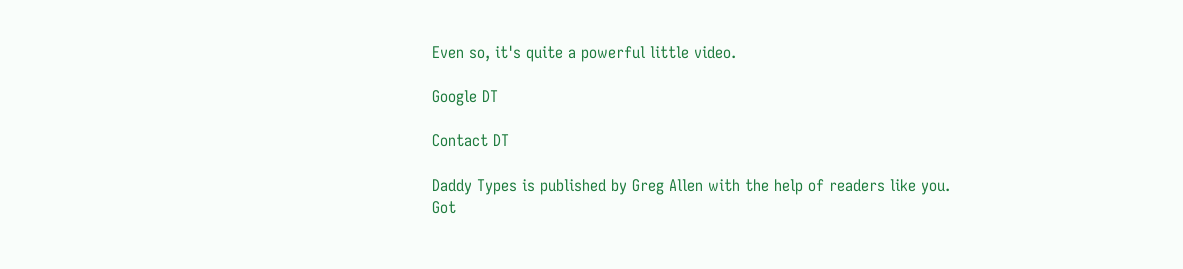Even so, it's quite a powerful little video.

Google DT

Contact DT

Daddy Types is published by Greg Allen with the help of readers like you.
Got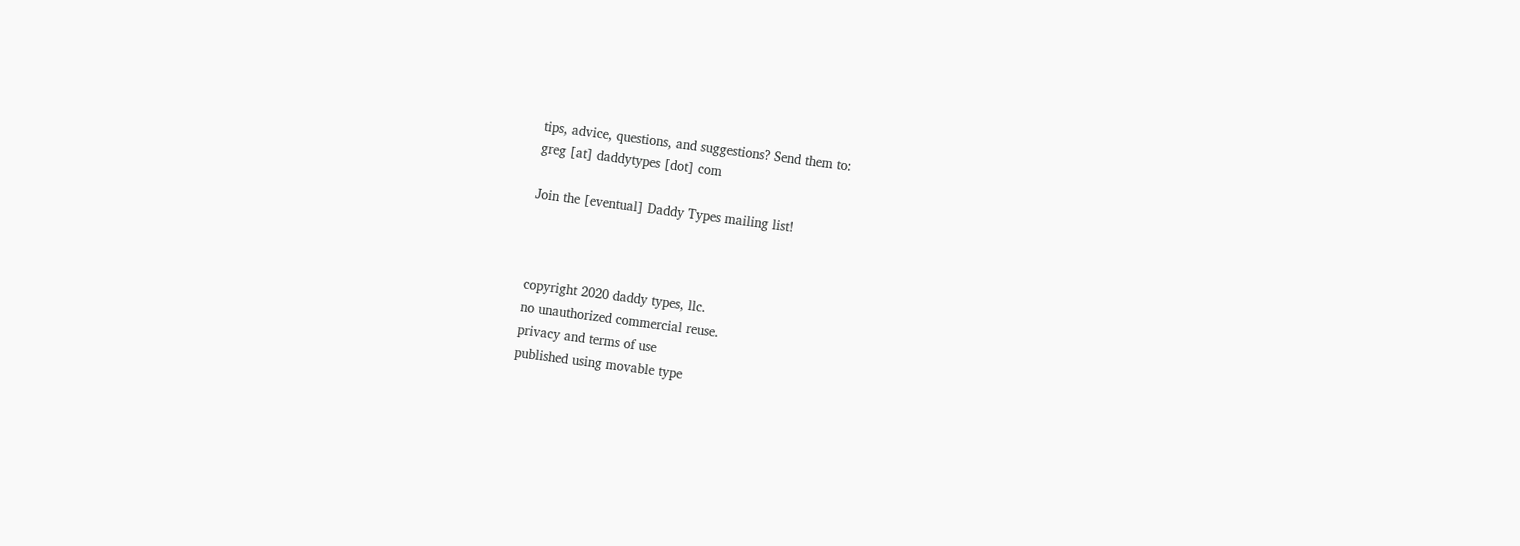tips, advice, questions, and suggestions? Send them to:
greg [at] daddytypes [dot] com

Join the [eventual] Daddy Types mailing list!



copyright 2020 daddy types, llc.
no unauthorized commercial reuse.
privacy and terms of use
published using movable type